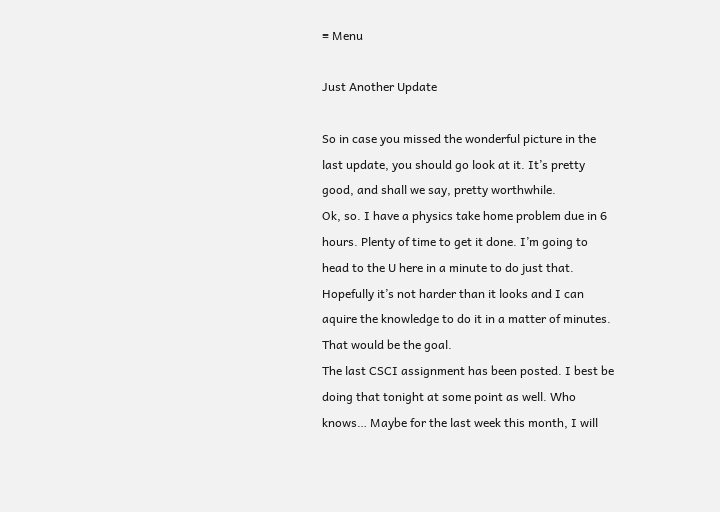≡ Menu

Just Another Update

So in case you missed the wonderful picture in the last update, you should go look at it. It’s pretty good, and shall we say, pretty worthwhile.
Ok, so. I have a physics take home problem due in 6 hours. Plenty of time to get it done. I’m going to head to the U here in a minute to do just that. Hopefully it’s not harder than it looks and I can aquire the knowledge to do it in a matter of minutes. That would be the goal.
The last CSCI assignment has been posted. I best be doing that tonight at some point as well. Who knows… Maybe for the last week this month, I will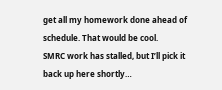get all my homework done ahead of schedule. That would be cool.
SMRC work has stalled, but I’ll pick it back up here shortly…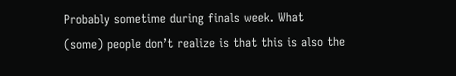Probably sometime during finals week. What (some) people don’t realize is that this is also the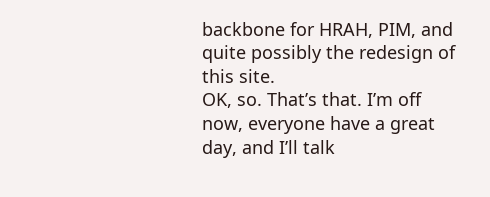backbone for HRAH, PIM, and quite possibly the redesign of this site.
OK, so. That’s that. I’m off now, everyone have a great day, and I’ll talk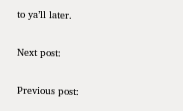to ya’ll later.

Next post:

Previous post: